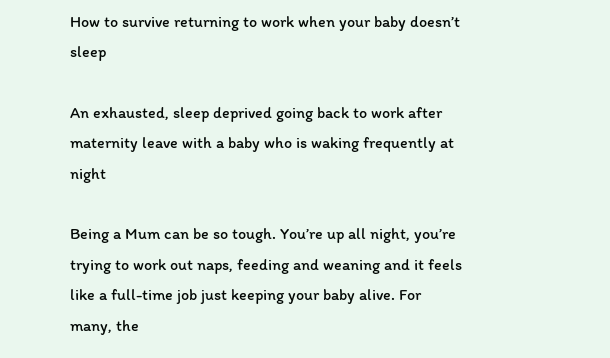How to survive returning to work when your baby doesn’t sleep

An exhausted, sleep deprived going back to work after maternity leave with a baby who is waking frequently at night

Being a Mum can be so tough. You’re up all night, you’re trying to work out naps, feeding and weaning and it feels like a full-time job just keeping your baby alive. For many, the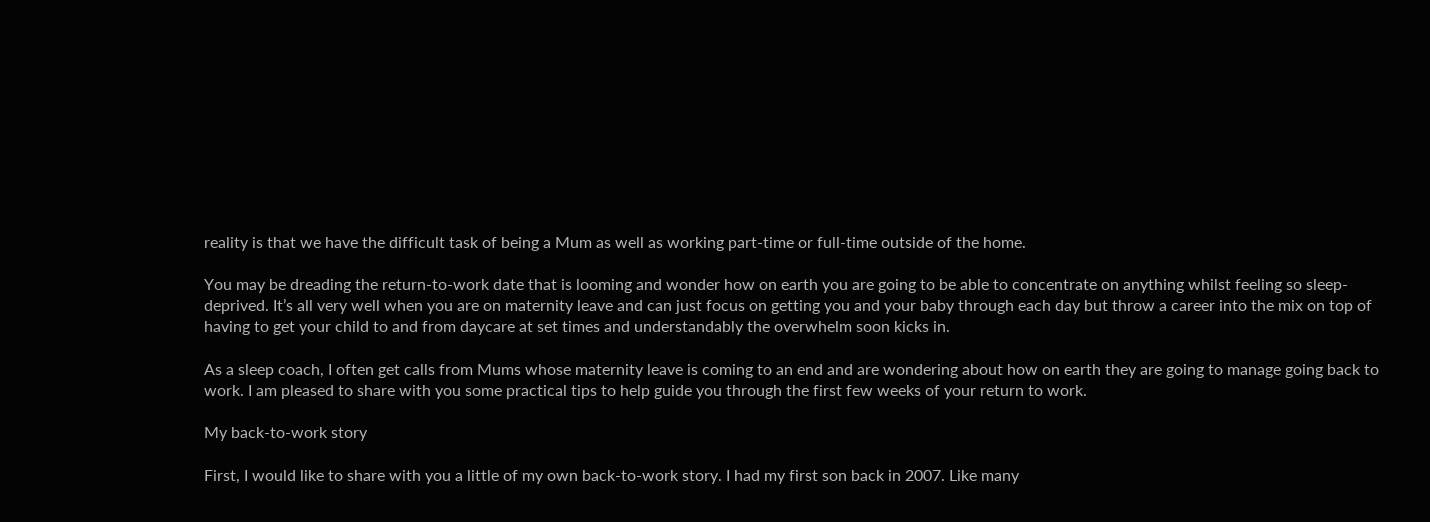reality is that we have the difficult task of being a Mum as well as working part-time or full-time outside of the home.

You may be dreading the return-to-work date that is looming and wonder how on earth you are going to be able to concentrate on anything whilst feeling so sleep-deprived. It’s all very well when you are on maternity leave and can just focus on getting you and your baby through each day but throw a career into the mix on top of having to get your child to and from daycare at set times and understandably the overwhelm soon kicks in.

As a sleep coach, I often get calls from Mums whose maternity leave is coming to an end and are wondering about how on earth they are going to manage going back to work. I am pleased to share with you some practical tips to help guide you through the first few weeks of your return to work.

My back-to-work story

First, I would like to share with you a little of my own back-to-work story. I had my first son back in 2007. Like many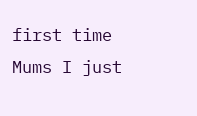first time Mums I just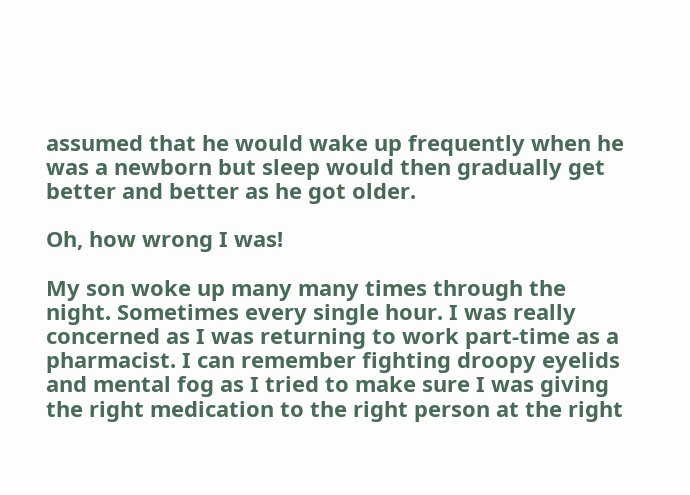assumed that he would wake up frequently when he was a newborn but sleep would then gradually get better and better as he got older.

Oh, how wrong I was!

My son woke up many many times through the night. Sometimes every single hour. I was really concerned as I was returning to work part-time as a pharmacist. I can remember fighting droopy eyelids and mental fog as I tried to make sure I was giving the right medication to the right person at the right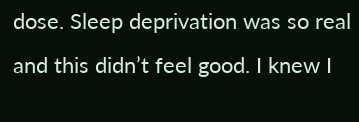dose. Sleep deprivation was so real and this didn’t feel good. I knew I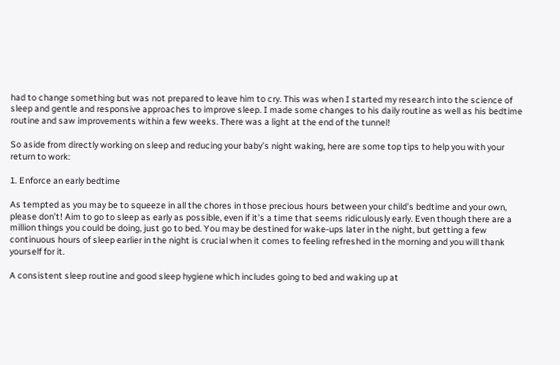had to change something but was not prepared to leave him to cry. This was when I started my research into the science of sleep and gentle and responsive approaches to improve sleep. I made some changes to his daily routine as well as his bedtime routine and saw improvements within a few weeks. There was a light at the end of the tunnel!

So aside from directly working on sleep and reducing your baby’s night waking, here are some top tips to help you with your return to work:

1. Enforce an early bedtime

As tempted as you may be to squeeze in all the chores in those precious hours between your child’s bedtime and your own, please don’t! Aim to go to sleep as early as possible, even if it’s a time that seems ridiculously early. Even though there are a million things you could be doing, just go to bed. You may be destined for wake-ups later in the night, but getting a few continuous hours of sleep earlier in the night is crucial when it comes to feeling refreshed in the morning and you will thank yourself for it.

A consistent sleep routine and good sleep hygiene which includes going to bed and waking up at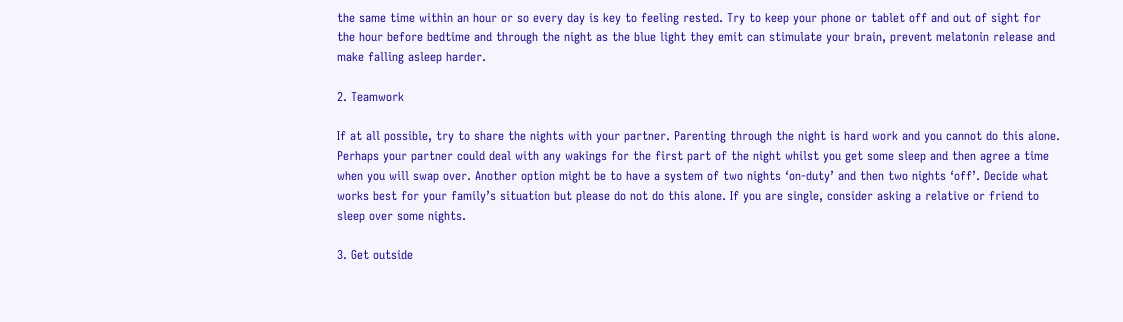the same time within an hour or so every day is key to feeling rested. Try to keep your phone or tablet off and out of sight for the hour before bedtime and through the night as the blue light they emit can stimulate your brain, prevent melatonin release and make falling asleep harder.

2. Teamwork

If at all possible, try to share the nights with your partner. Parenting through the night is hard work and you cannot do this alone. Perhaps your partner could deal with any wakings for the first part of the night whilst you get some sleep and then agree a time when you will swap over. Another option might be to have a system of two nights ‘on-duty’ and then two nights ‘off’. Decide what works best for your family’s situation but please do not do this alone. If you are single, consider asking a relative or friend to sleep over some nights.

3. Get outside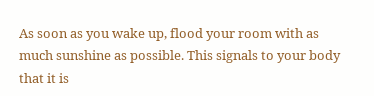As soon as you wake up, flood your room with as much sunshine as possible. This signals to your body that it is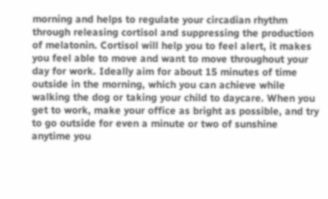morning and helps to regulate your circadian rhythm through releasing cortisol and suppressing the production of melatonin. Cortisol will help you to feel alert, it makes you feel able to move and want to move throughout your day for work. Ideally aim for about 15 minutes of time outside in the morning, which you can achieve while walking the dog or taking your child to daycare. When you get to work, make your office as bright as possible, and try to go outside for even a minute or two of sunshine anytime you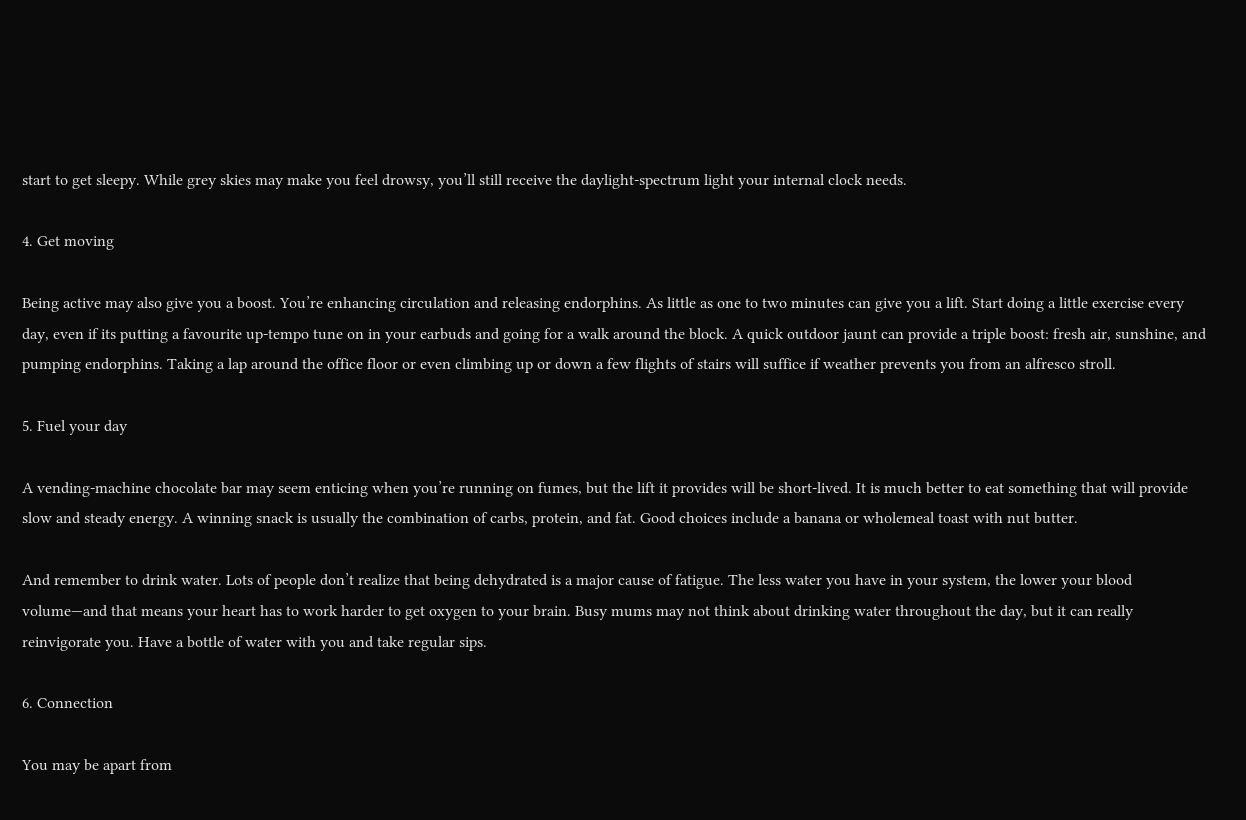start to get sleepy. While grey skies may make you feel drowsy, you’ll still receive the daylight-spectrum light your internal clock needs.

4. Get moving

Being active may also give you a boost. You’re enhancing circulation and releasing endorphins. As little as one to two minutes can give you a lift. Start doing a little exercise every day, even if its putting a favourite up-tempo tune on in your earbuds and going for a walk around the block. A quick outdoor jaunt can provide a triple boost: fresh air, sunshine, and pumping endorphins. Taking a lap around the office floor or even climbing up or down a few flights of stairs will suffice if weather prevents you from an alfresco stroll.

5. Fuel your day

A vending-machine chocolate bar may seem enticing when you’re running on fumes, but the lift it provides will be short-lived. It is much better to eat something that will provide slow and steady energy. A winning snack is usually the combination of carbs, protein, and fat. Good choices include a banana or wholemeal toast with nut butter.

And remember to drink water. Lots of people don’t realize that being dehydrated is a major cause of fatigue. The less water you have in your system, the lower your blood volume—and that means your heart has to work harder to get oxygen to your brain. Busy mums may not think about drinking water throughout the day, but it can really reinvigorate you. Have a bottle of water with you and take regular sips.

6. Connection

You may be apart from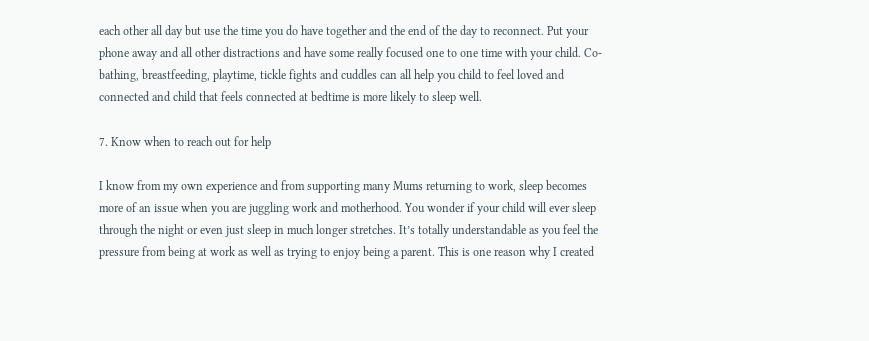each other all day but use the time you do have together and the end of the day to reconnect. Put your phone away and all other distractions and have some really focused one to one time with your child. Co-bathing, breastfeeding, playtime, tickle fights and cuddles can all help you child to feel loved and connected and child that feels connected at bedtime is more likely to sleep well.

7. Know when to reach out for help

I know from my own experience and from supporting many Mums returning to work, sleep becomes more of an issue when you are juggling work and motherhood. You wonder if your child will ever sleep through the night or even just sleep in much longer stretches. It’s totally understandable as you feel the pressure from being at work as well as trying to enjoy being a parent. This is one reason why I created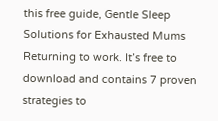this free guide, Gentle Sleep Solutions for Exhausted Mums Returning to work. It’s free to download and contains 7 proven strategies to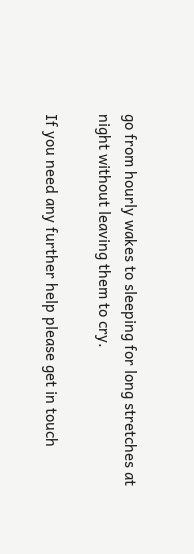go from hourly wakes to sleeping for long stretches at night without leaving them to cry.

If you need any further help please get in touch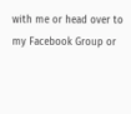with me or head over to my Facebook Group or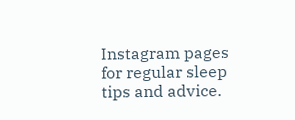Instagram pages for regular sleep tips and advice.